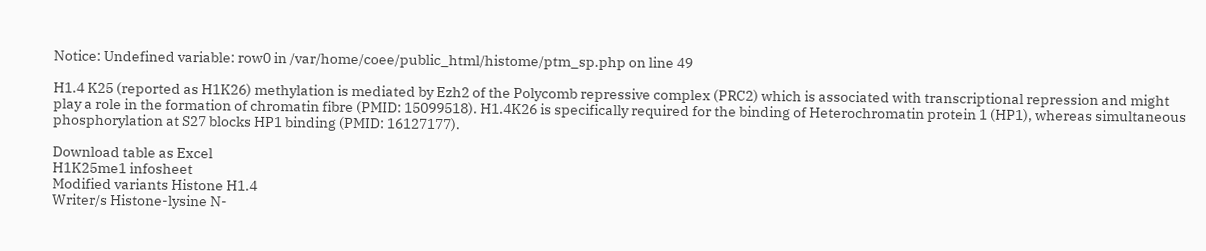Notice: Undefined variable: row0 in /var/home/coee/public_html/histome/ptm_sp.php on line 49

H1.4 K25 (reported as H1K26) methylation is mediated by Ezh2 of the Polycomb repressive complex (PRC2) which is associated with transcriptional repression and might play a role in the formation of chromatin fibre (PMID: 15099518). H1.4K26 is specifically required for the binding of Heterochromatin protein 1 (HP1), whereas simultaneous phosphorylation at S27 blocks HP1 binding (PMID: 16127177).

Download table as Excel
H1K25me1 infosheet
Modified variants Histone H1.4
Writer/s Histone-lysine N-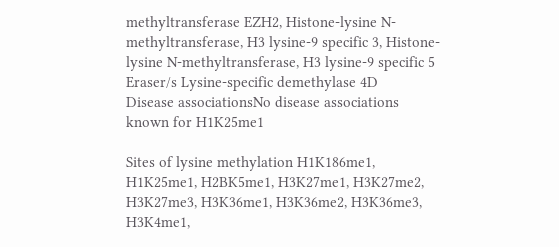methyltransferase EZH2, Histone-lysine N-methyltransferase, H3 lysine-9 specific 3, Histone-lysine N-methyltransferase, H3 lysine-9 specific 5
Eraser/s Lysine-specific demethylase 4D
Disease associationsNo disease associations known for H1K25me1

Sites of lysine methylation H1K186me1, H1K25me1, H2BK5me1, H3K27me1, H3K27me2, H3K27me3, H3K36me1, H3K36me2, H3K36me3, H3K4me1,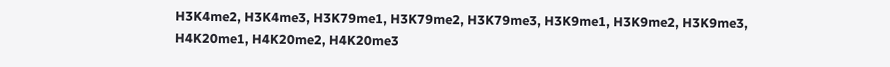H3K4me2, H3K4me3, H3K79me1, H3K79me2, H3K79me3, H3K9me1, H3K9me2, H3K9me3, H4K20me1, H4K20me2, H4K20me3